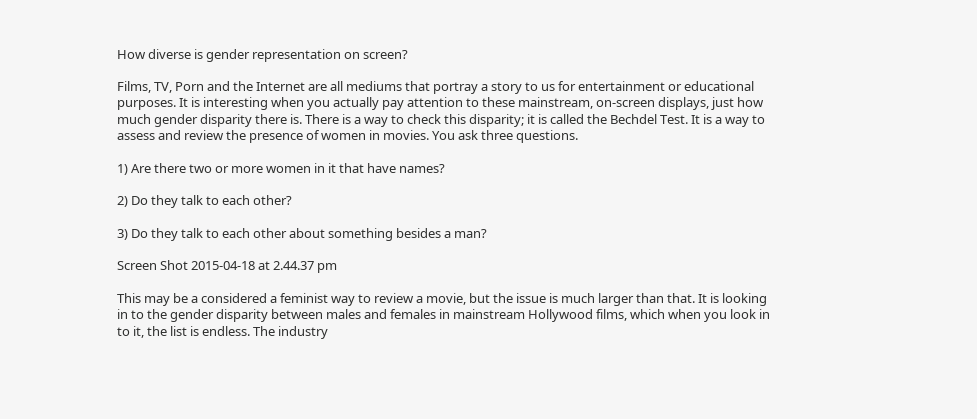How diverse is gender representation on screen?

Films, TV, Porn and the Internet are all mediums that portray a story to us for entertainment or educational purposes. It is interesting when you actually pay attention to these mainstream, on-screen displays, just how much gender disparity there is. There is a way to check this disparity; it is called the Bechdel Test. It is a way to assess and review the presence of women in movies. You ask three questions.

1) Are there two or more women in it that have names?

2) Do they talk to each other?

3) Do they talk to each other about something besides a man?

Screen Shot 2015-04-18 at 2.44.37 pm

This may be a considered a feminist way to review a movie, but the issue is much larger than that. It is looking in to the gender disparity between males and females in mainstream Hollywood films, which when you look in to it, the list is endless. The industry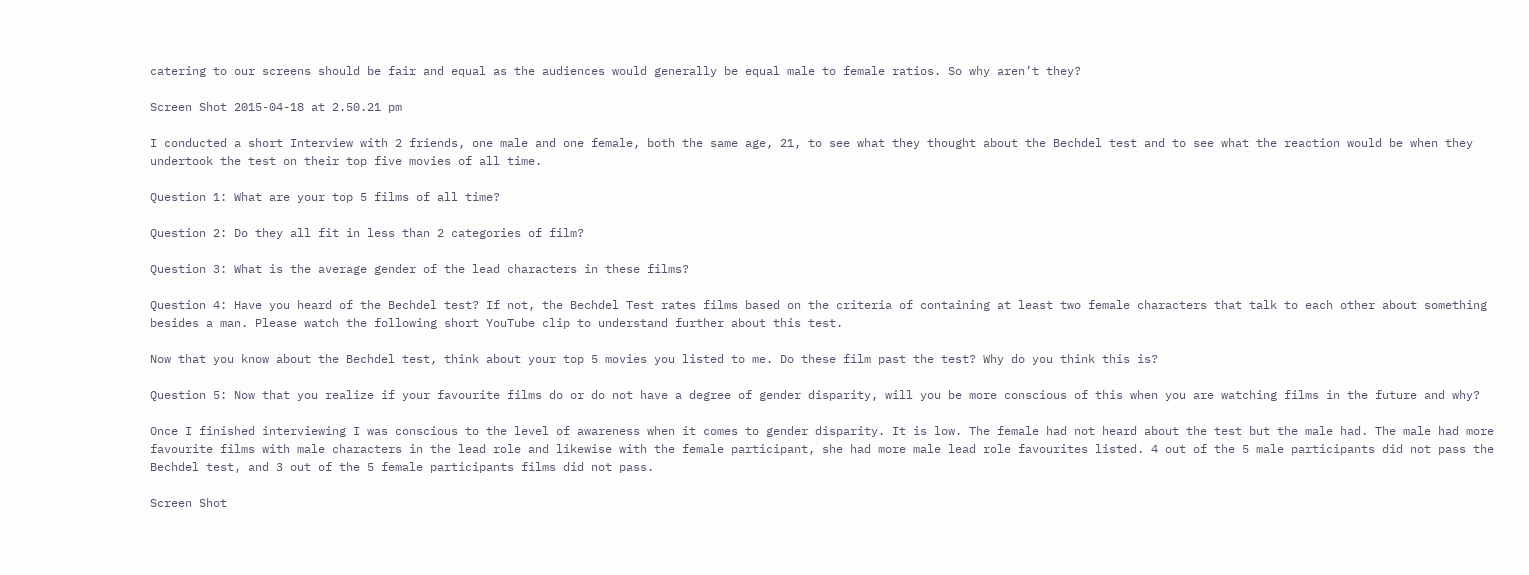catering to our screens should be fair and equal as the audiences would generally be equal male to female ratios. So why aren’t they?

Screen Shot 2015-04-18 at 2.50.21 pm

I conducted a short Interview with 2 friends, one male and one female, both the same age, 21, to see what they thought about the Bechdel test and to see what the reaction would be when they undertook the test on their top five movies of all time.

Question 1: What are your top 5 films of all time?

Question 2: Do they all fit in less than 2 categories of film?

Question 3: What is the average gender of the lead characters in these films?

Question 4: Have you heard of the Bechdel test? If not, the Bechdel Test rates films based on the criteria of containing at least two female characters that talk to each other about something besides a man. Please watch the following short YouTube clip to understand further about this test.

Now that you know about the Bechdel test, think about your top 5 movies you listed to me. Do these film past the test? Why do you think this is?

Question 5: Now that you realize if your favourite films do or do not have a degree of gender disparity, will you be more conscious of this when you are watching films in the future and why?

Once I finished interviewing I was conscious to the level of awareness when it comes to gender disparity. It is low. The female had not heard about the test but the male had. The male had more favourite films with male characters in the lead role and likewise with the female participant, she had more male lead role favourites listed. 4 out of the 5 male participants did not pass the Bechdel test, and 3 out of the 5 female participants films did not pass.

Screen Shot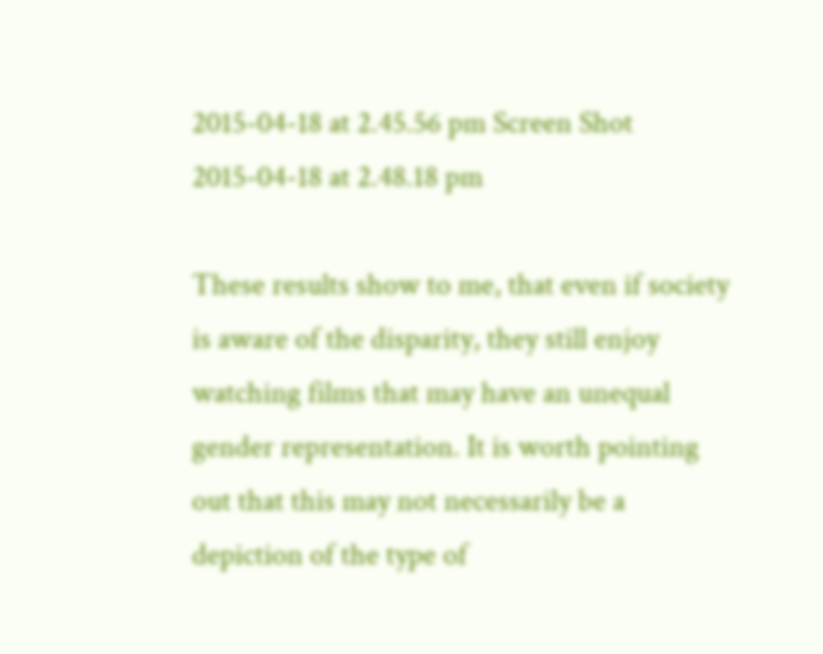2015-04-18 at 2.45.56 pm Screen Shot 2015-04-18 at 2.48.18 pm

These results show to me, that even if society is aware of the disparity, they still enjoy watching films that may have an unequal gender representation. It is worth pointing out that this may not necessarily be a depiction of the type of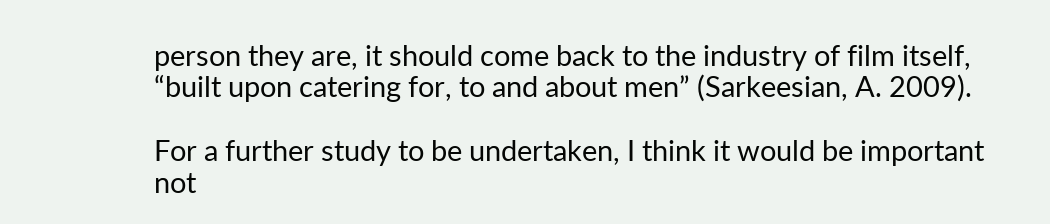person they are, it should come back to the industry of film itself, “built upon catering for, to and about men” (Sarkeesian, A. 2009).

For a further study to be undertaken, I think it would be important not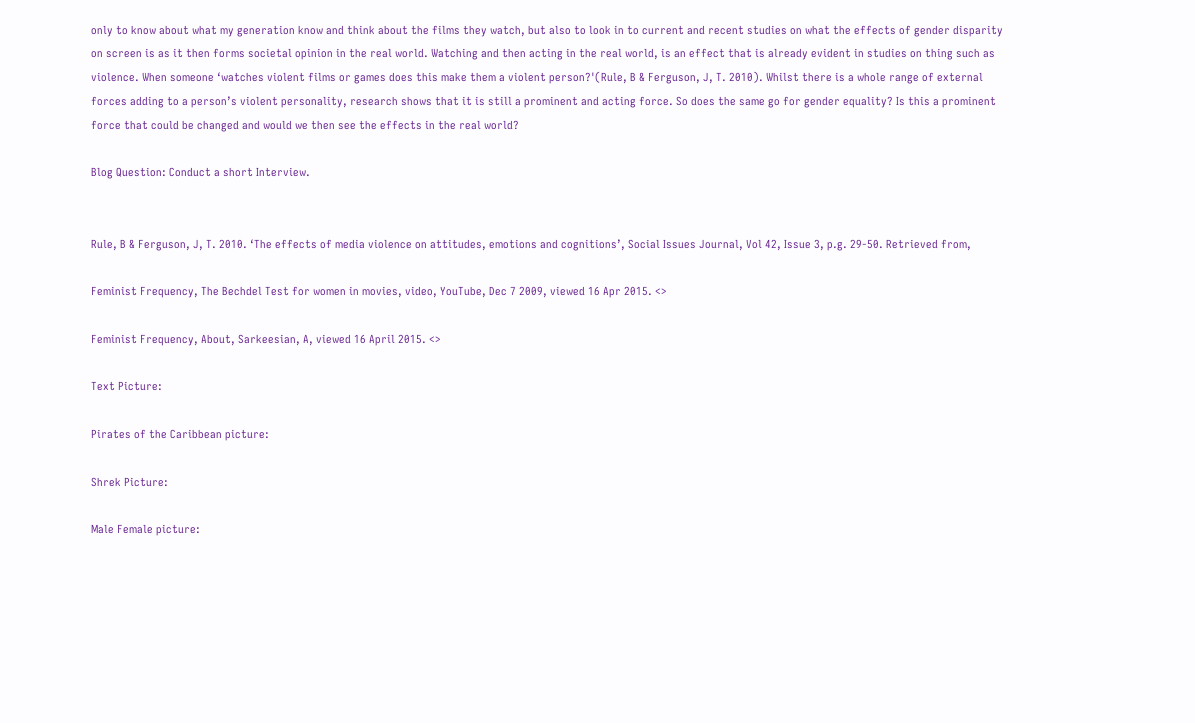only to know about what my generation know and think about the films they watch, but also to look in to current and recent studies on what the effects of gender disparity on screen is as it then forms societal opinion in the real world. Watching and then acting in the real world, is an effect that is already evident in studies on thing such as violence. When someone ‘watches violent films or games does this make them a violent person?'(Rule, B & Ferguson, J, T. 2010). Whilst there is a whole range of external forces adding to a person’s violent personality, research shows that it is still a prominent and acting force. So does the same go for gender equality? Is this a prominent force that could be changed and would we then see the effects in the real world?

Blog Question: Conduct a short Interview.


Rule, B & Ferguson, J, T. 2010. ‘The effects of media violence on attitudes, emotions and cognitions’, Social Issues Journal, Vol 42, Issue 3, p.g. 29-50. Retrieved from,

Feminist Frequency, The Bechdel Test for women in movies, video, YouTube, Dec 7 2009, viewed 16 Apr 2015. <>

Feminist Frequency, About, Sarkeesian, A, viewed 16 April 2015. <>

Text Picture:

Pirates of the Caribbean picture:

Shrek Picture:

Male Female picture: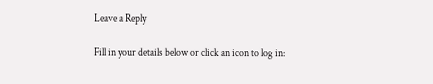Leave a Reply

Fill in your details below or click an icon to log in: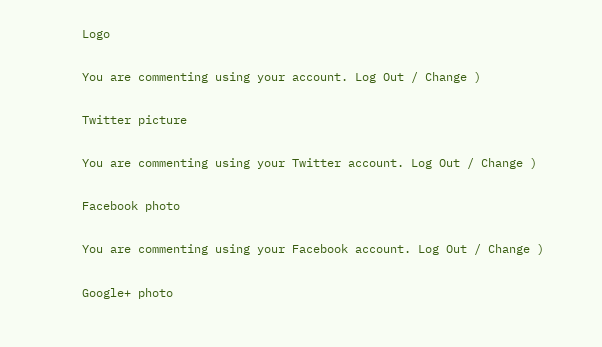Logo

You are commenting using your account. Log Out / Change )

Twitter picture

You are commenting using your Twitter account. Log Out / Change )

Facebook photo

You are commenting using your Facebook account. Log Out / Change )

Google+ photo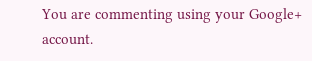You are commenting using your Google+ account.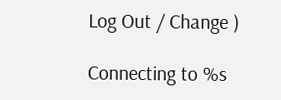Log Out / Change )

Connecting to %s